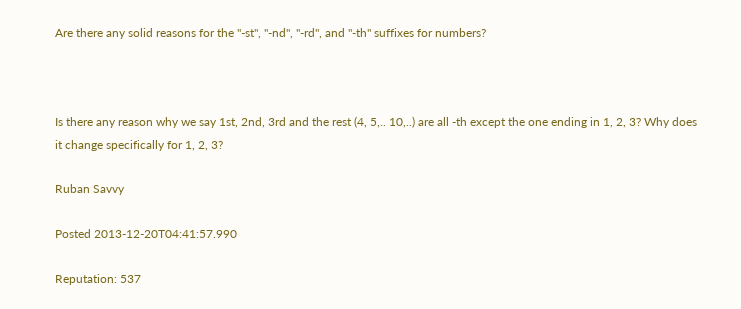Are there any solid reasons for the "-st", "-nd", "-rd", and "-th" suffixes for numbers?



Is there any reason why we say 1st, 2nd, 3rd and the rest (4, 5,.. 10,..) are all -th except the one ending in 1, 2, 3? Why does it change specifically for 1, 2, 3?

Ruban Savvy

Posted 2013-12-20T04:41:57.990

Reputation: 537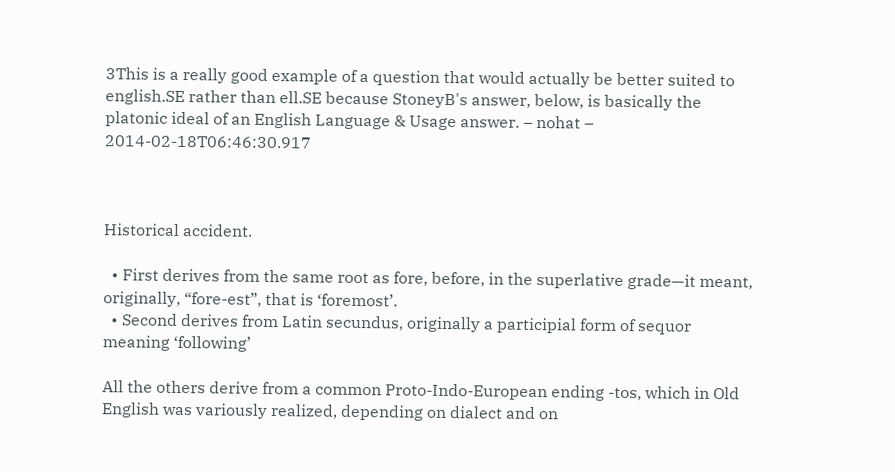3This is a really good example of a question that would actually be better suited to english.SE rather than ell.SE because StoneyB's answer, below, is basically the platonic ideal of an English Language & Usage answer. – nohat – 2014-02-18T06:46:30.917



Historical accident.

  • First derives from the same root as fore, before, in the superlative grade—it meant, originally, “fore-est”, that is ‘foremost’.
  • Second derives from Latin secundus, originally a participial form of sequor meaning ‘following’

All the others derive from a common Proto-Indo-European ending -tos, which in Old English was variously realized, depending on dialect and on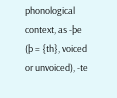phonological context, as -þe (þ = {th}, voiced or unvoiced), -te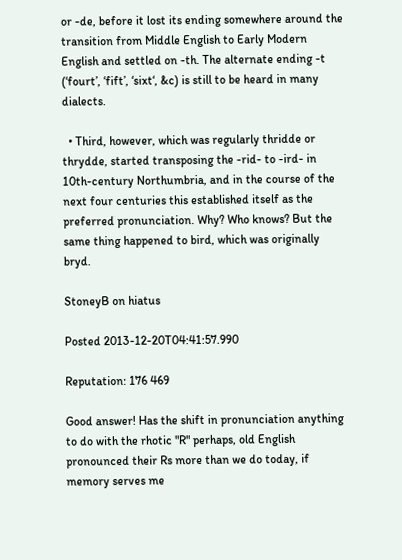or -de, before it lost its ending somewhere around the transition from Middle English to Early Modern English and settled on -th. The alternate ending -t (‘fourt’, ‘fift’, ‘sixt‘, &c) is still to be heard in many dialects.

  • Third, however, which was regularly thridde or thrydde, started transposing the -rid- to -ird- in 10th-century Northumbria, and in the course of the next four centuries this established itself as the preferred pronunciation. Why? Who knows? But the same thing happened to bird, which was originally bryd.

StoneyB on hiatus

Posted 2013-12-20T04:41:57.990

Reputation: 176 469

Good answer! Has the shift in pronunciation anything to do with the rhotic "R" perhaps, old English pronounced their Rs more than we do today, if memory serves me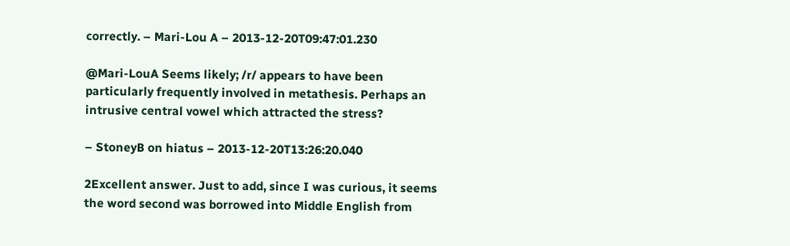correctly. – Mari-Lou A – 2013-12-20T09:47:01.230

@Mari-LouA Seems likely; /r/ appears to have been particularly frequently involved in metathesis. Perhaps an intrusive central vowel which attracted the stress?

– StoneyB on hiatus – 2013-12-20T13:26:20.040

2Excellent answer. Just to add, since I was curious, it seems the word second was borrowed into Middle English from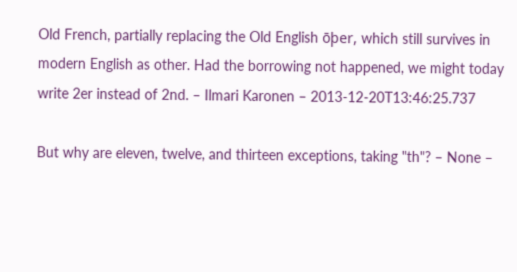Old French, partially replacing the Old English ōþer, which still survives in modern English as other. Had the borrowing not happened, we might today write 2er instead of 2nd. – Ilmari Karonen – 2013-12-20T13:46:25.737

But why are eleven, twelve, and thirteen exceptions, taking "th"? – None –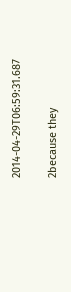2014-04-29T06:59:31.687

2because they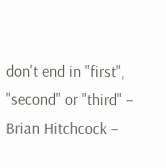don't end in "first", "second" or "third" – Brian Hitchcock –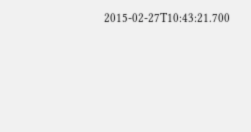2015-02-27T10:43:21.700